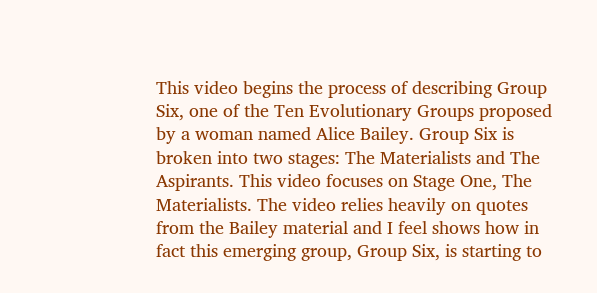This video begins the process of describing Group Six, one of the Ten Evolutionary Groups proposed by a woman named Alice Bailey. Group Six is broken into two stages: The Materialists and The Aspirants. This video focuses on Stage One, The Materialists. The video relies heavily on quotes from the Bailey material and I feel shows how in fact this emerging group, Group Six, is starting to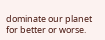dominate our planet for better or worse.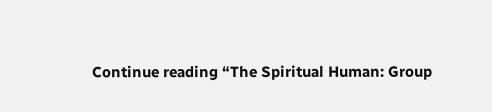Continue reading “The Spiritual Human: Group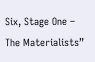Six, Stage One – The Materialists”